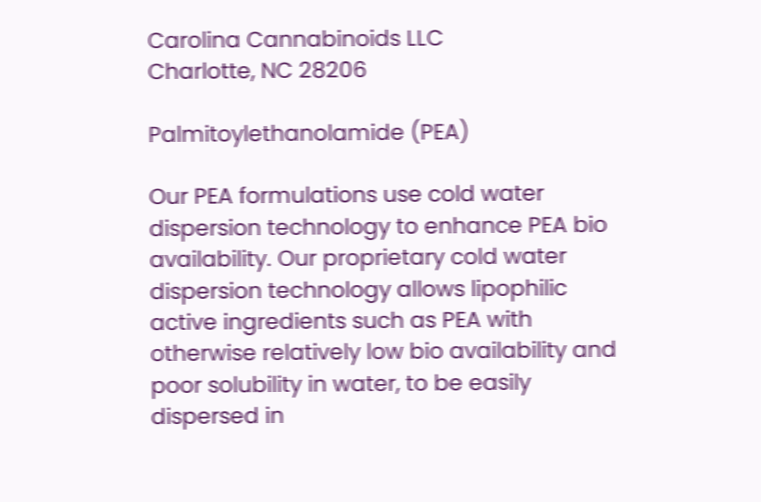Carolina Cannabinoids LLC
Charlotte, NC 28206

Palmitoylethanolamide (PEA)

Our PEA formulations use cold water dispersion technology to enhance PEA bio availability. Our proprietary cold water dispersion technology allows lipophilic active ingredients such as PEA with otherwise relatively low bio availability and poor solubility in water, to be easily dispersed in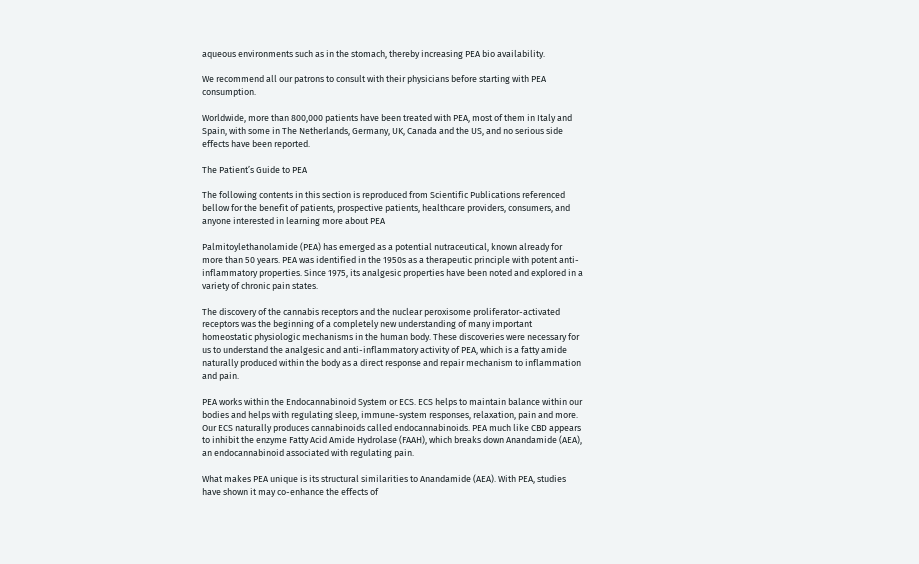aqueous environments such as in the stomach, thereby increasing PEA bio availability.

We recommend all our patrons to consult with their physicians before starting with PEA consumption.

Worldwide, more than 800,000 patients have been treated with PEA, most of them in Italy and Spain, with some in The Netherlands, Germany, UK, Canada and the US, and no serious side effects have been reported.

The Patient’s Guide to PEA

The following contents in this section is reproduced from Scientific Publications referenced bellow for the benefit of patients, prospective patients, healthcare providers, consumers, and anyone interested in learning more about PEA

Palmitoylethanolamide (PEA) has emerged as a potential nutraceutical, known already for more than 50 years. PEA was identified in the 1950s as a therapeutic principle with potent anti-inflammatory properties. Since 1975, its analgesic properties have been noted and explored in a variety of chronic pain states.

The discovery of the cannabis receptors and the nuclear peroxisome proliferator-activated receptors was the beginning of a completely new understanding of many important homeostatic physiologic mechanisms in the human body. These discoveries were necessary for us to understand the analgesic and anti-inflammatory activity of PEA, which is a fatty amide naturally produced within the body as a direct response and repair mechanism to inflammation and pain.

PEA works within the Endocannabinoid System or ECS. ECS helps to maintain balance within our bodies and helps with regulating sleep, immune-system responses, relaxation, pain and more. Our ECS naturally produces cannabinoids called endocannabinoids. PEA much like CBD appears to inhibit the enzyme Fatty Acid Amide Hydrolase (FAAH), which breaks down Anandamide (AEA), an endocannabinoid associated with regulating pain.

What makes PEA unique is its structural similarities to Anandamide (AEA). With PEA, studies have shown it may co-enhance the effects of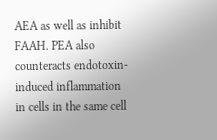AEA as well as inhibit FAAH. PEA also counteracts endotoxin-induced inflammation in cells in the same cell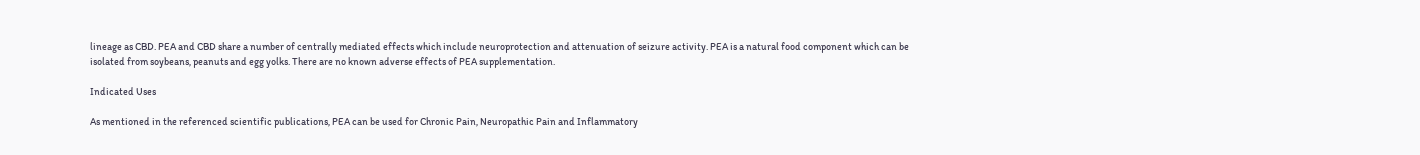lineage as CBD. PEA and CBD share a number of centrally mediated effects which include neuroprotection and attenuation of seizure activity. PEA is a natural food component which can be isolated from soybeans, peanuts and egg yolks. There are no known adverse effects of PEA supplementation.

Indicated Uses

As mentioned in the referenced scientific publications, PEA can be used for Chronic Pain, Neuropathic Pain and Inflammatory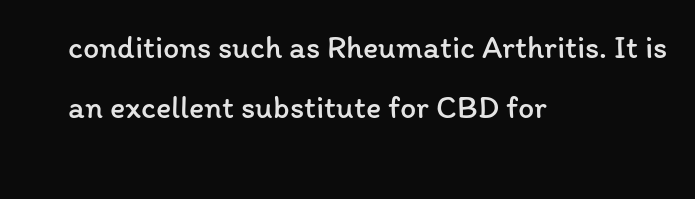conditions such as Rheumatic Arthritis. It is an excellent substitute for CBD for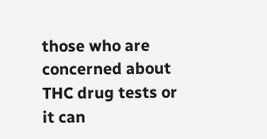those who are concerned about THC drug tests or it can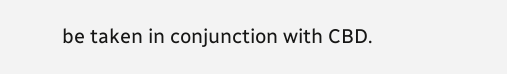be taken in conjunction with CBD.